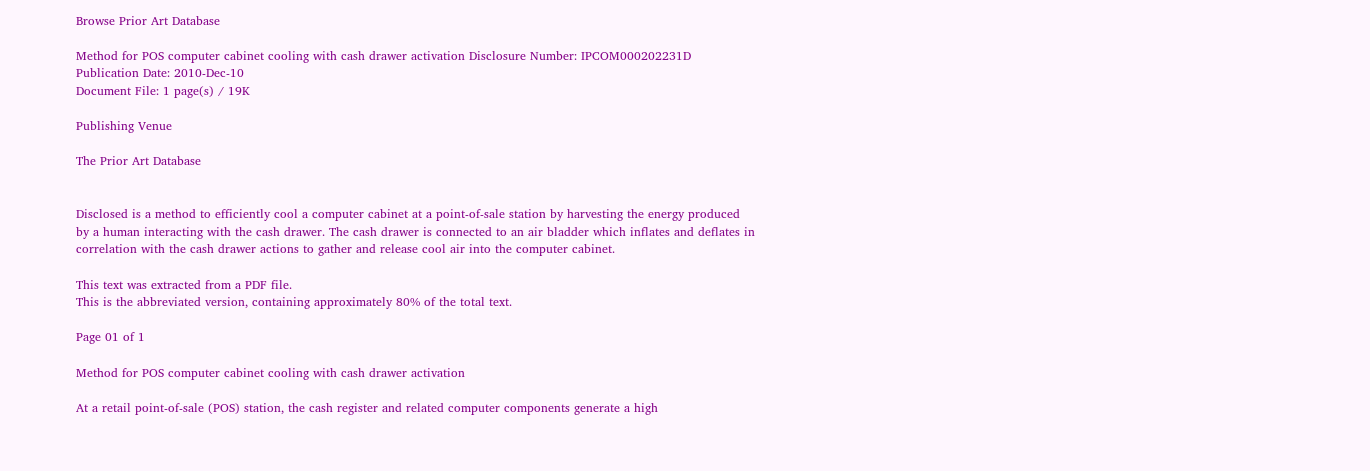Browse Prior Art Database

Method for POS computer cabinet cooling with cash drawer activation Disclosure Number: IPCOM000202231D
Publication Date: 2010-Dec-10
Document File: 1 page(s) / 19K

Publishing Venue

The Prior Art Database


Disclosed is a method to efficiently cool a computer cabinet at a point-of-sale station by harvesting the energy produced by a human interacting with the cash drawer. The cash drawer is connected to an air bladder which inflates and deflates in correlation with the cash drawer actions to gather and release cool air into the computer cabinet.

This text was extracted from a PDF file.
This is the abbreviated version, containing approximately 80% of the total text.

Page 01 of 1

Method for POS computer cabinet cooling with cash drawer activation

At a retail point-of-sale (POS) station, the cash register and related computer components generate a high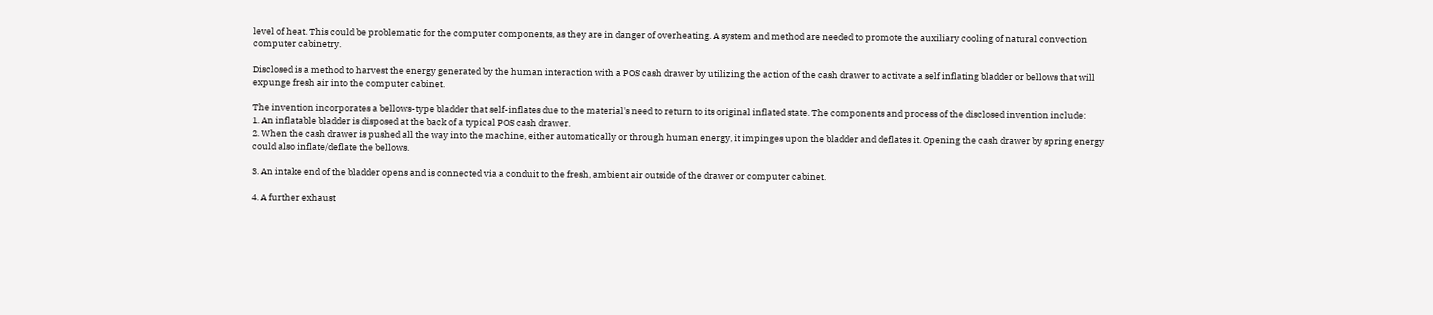level of heat. This could be problematic for the computer components, as they are in danger of overheating. A system and method are needed to promote the auxiliary cooling of natural convection computer cabinetry.

Disclosed is a method to harvest the energy generated by the human interaction with a POS cash drawer by utilizing the action of the cash drawer to activate a self inflating bladder or bellows that will expunge fresh air into the computer cabinet.

The invention incorporates a bellows-type bladder that self-inflates due to the material's need to return to its original inflated state. The components and process of the disclosed invention include:
1. An inflatable bladder is disposed at the back of a typical POS cash drawer.
2. When the cash drawer is pushed all the way into the machine, either automatically or through human energy, it impinges upon the bladder and deflates it. Opening the cash drawer by spring energy could also inflate/deflate the bellows.

3. An intake end of the bladder opens and is connected via a conduit to the fresh, ambient air outside of the drawer or computer cabinet.

4. A further exhaust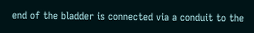end of the bladder is connected via a conduit to the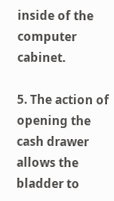inside of the computer cabinet.

5. The action of opening the cash drawer allows the bladder to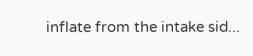inflate from the intake sid...